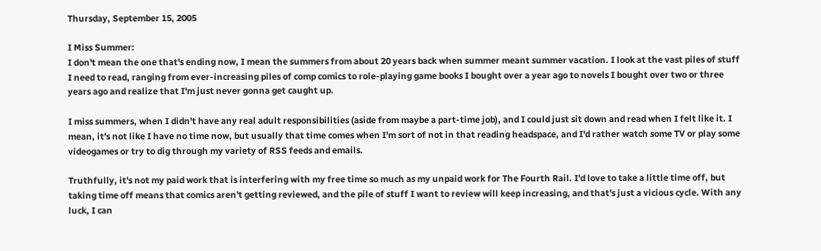Thursday, September 15, 2005

I Miss Summer:
I don't mean the one that's ending now, I mean the summers from about 20 years back when summer meant summer vacation. I look at the vast piles of stuff I need to read, ranging from ever-increasing piles of comp comics to role-playing game books I bought over a year ago to novels I bought over two or three years ago and realize that I'm just never gonna get caught up.

I miss summers, when I didn't have any real adult responsibilities (aside from maybe a part-time job), and I could just sit down and read when I felt like it. I mean, it's not like I have no time now, but usually that time comes when I'm sort of not in that reading headspace, and I'd rather watch some TV or play some videogames or try to dig through my variety of RSS feeds and emails.

Truthfully, it's not my paid work that is interfering with my free time so much as my unpaid work for The Fourth Rail. I'd love to take a little time off, but taking time off means that comics aren't getting reviewed, and the pile of stuff I want to review will keep increasing, and that's just a vicious cycle. With any luck, I can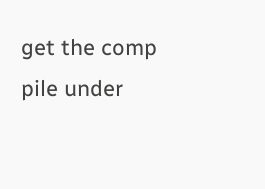get the comp pile under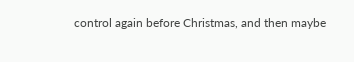control again before Christmas, and then maybe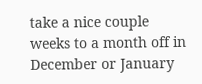take a nice couple weeks to a month off in December or January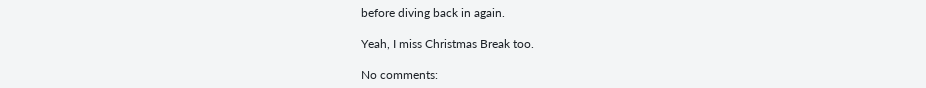before diving back in again.

Yeah, I miss Christmas Break too.

No comments: